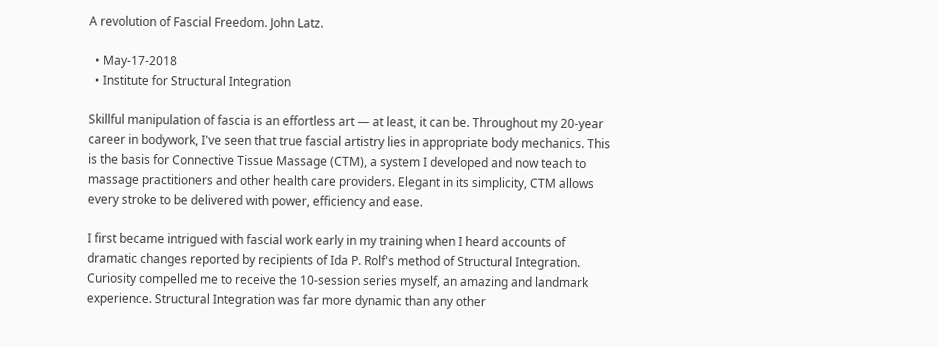A revolution of Fascial Freedom. John Latz.

  • May-17-2018
  • Institute for Structural Integration

Skillful manipulation of fascia is an effortless art — at least, it can be. Throughout my 20-year career in bodywork, I've seen that true fascial artistry lies in appropriate body mechanics. This is the basis for Connective Tissue Massage (CTM), a system I developed and now teach to massage practitioners and other health care providers. Elegant in its simplicity, CTM allows every stroke to be delivered with power, efficiency and ease.

I first became intrigued with fascial work early in my training when I heard accounts of dramatic changes reported by recipients of Ida P. Rolf's method of Structural Integration. Curiosity compelled me to receive the 10-session series myself, an amazing and landmark experience. Structural Integration was far more dynamic than any other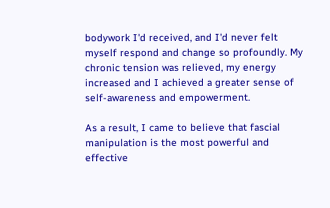bodywork I'd received, and I'd never felt myself respond and change so profoundly. My chronic tension was relieved, my energy increased and I achieved a greater sense of self-awareness and empowerment.

As a result, I came to believe that fascial manipulation is the most powerful and effective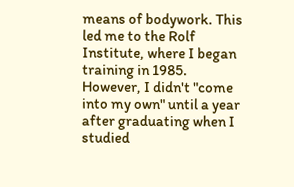means of bodywork. This led me to the Rolf Institute, where I began training in 1985. However, I didn't "come into my own" until a year after graduating when I studied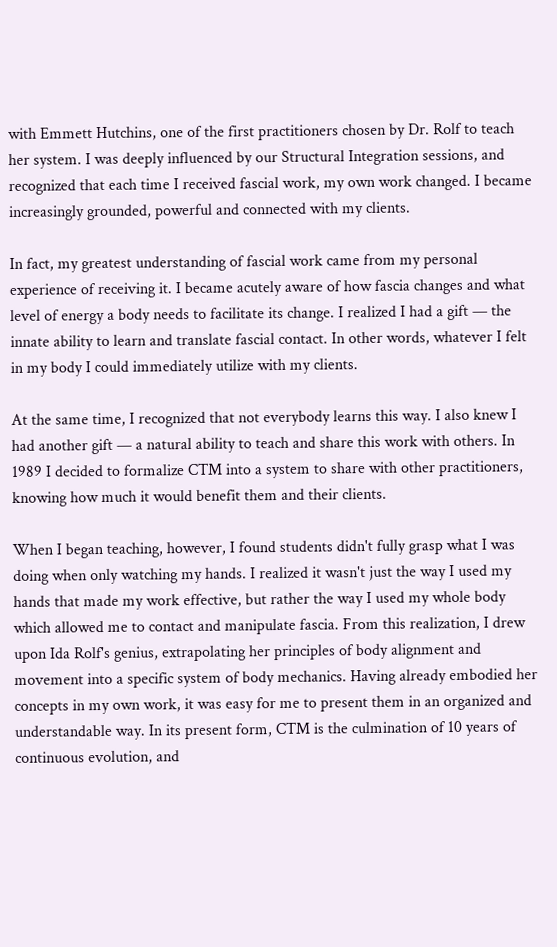with Emmett Hutchins, one of the first practitioners chosen by Dr. Rolf to teach her system. I was deeply influenced by our Structural Integration sessions, and recognized that each time I received fascial work, my own work changed. I became increasingly grounded, powerful and connected with my clients.

In fact, my greatest understanding of fascial work came from my personal experience of receiving it. I became acutely aware of how fascia changes and what level of energy a body needs to facilitate its change. I realized I had a gift — the innate ability to learn and translate fascial contact. In other words, whatever I felt in my body I could immediately utilize with my clients.

At the same time, I recognized that not everybody learns this way. I also knew I had another gift — a natural ability to teach and share this work with others. In 1989 I decided to formalize CTM into a system to share with other practitioners, knowing how much it would benefit them and their clients.

When I began teaching, however, I found students didn't fully grasp what I was doing when only watching my hands. I realized it wasn't just the way I used my hands that made my work effective, but rather the way I used my whole body which allowed me to contact and manipulate fascia. From this realization, I drew upon Ida Rolf's genius, extrapolating her principles of body alignment and movement into a specific system of body mechanics. Having already embodied her concepts in my own work, it was easy for me to present them in an organized and understandable way. In its present form, CTM is the culmination of 10 years of continuous evolution, and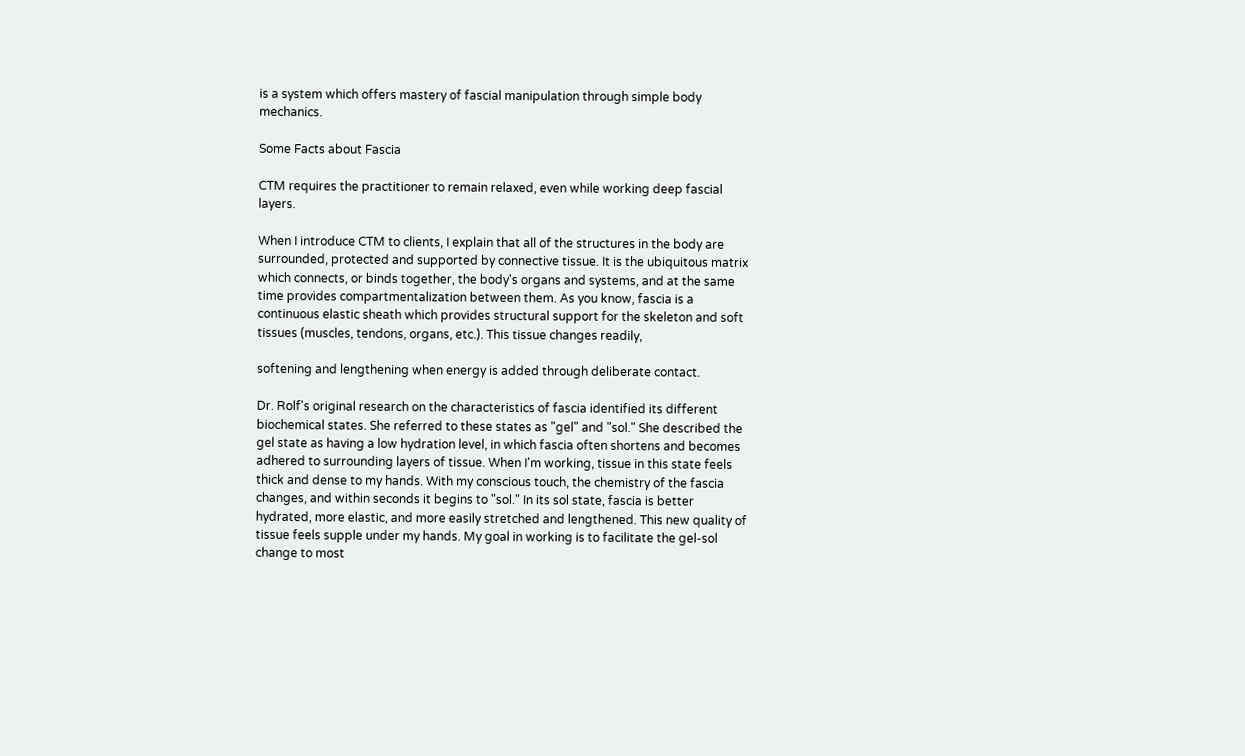is a system which offers mastery of fascial manipulation through simple body mechanics.

Some Facts about Fascia

CTM requires the practitioner to remain relaxed, even while working deep fascial layers.

When I introduce CTM to clients, I explain that all of the structures in the body are surrounded, protected and supported by connective tissue. It is the ubiquitous matrix which connects, or binds together, the body's organs and systems, and at the same time provides compartmentalization between them. As you know, fascia is a continuous elastic sheath which provides structural support for the skeleton and soft tissues (muscles, tendons, organs, etc.). This tissue changes readily,

softening and lengthening when energy is added through deliberate contact.

Dr. Rolf's original research on the characteristics of fascia identified its different biochemical states. She referred to these states as "gel" and "sol." She described the gel state as having a low hydration level, in which fascia often shortens and becomes adhered to surrounding layers of tissue. When I'm working, tissue in this state feels thick and dense to my hands. With my conscious touch, the chemistry of the fascia changes, and within seconds it begins to "sol." In its sol state, fascia is better hydrated, more elastic, and more easily stretched and lengthened. This new quality of tissue feels supple under my hands. My goal in working is to facilitate the gel-sol change to most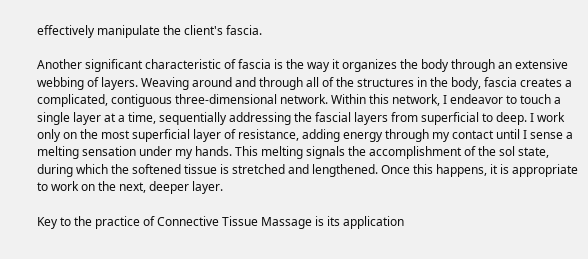effectively manipulate the client's fascia.

Another significant characteristic of fascia is the way it organizes the body through an extensive webbing of layers. Weaving around and through all of the structures in the body, fascia creates a complicated, contiguous three-dimensional network. Within this network, I endeavor to touch a single layer at a time, sequentially addressing the fascial layers from superficial to deep. I work only on the most superficial layer of resistance, adding energy through my contact until I sense a melting sensation under my hands. This melting signals the accomplishment of the sol state, during which the softened tissue is stretched and lengthened. Once this happens, it is appropriate to work on the next, deeper layer.

Key to the practice of Connective Tissue Massage is its application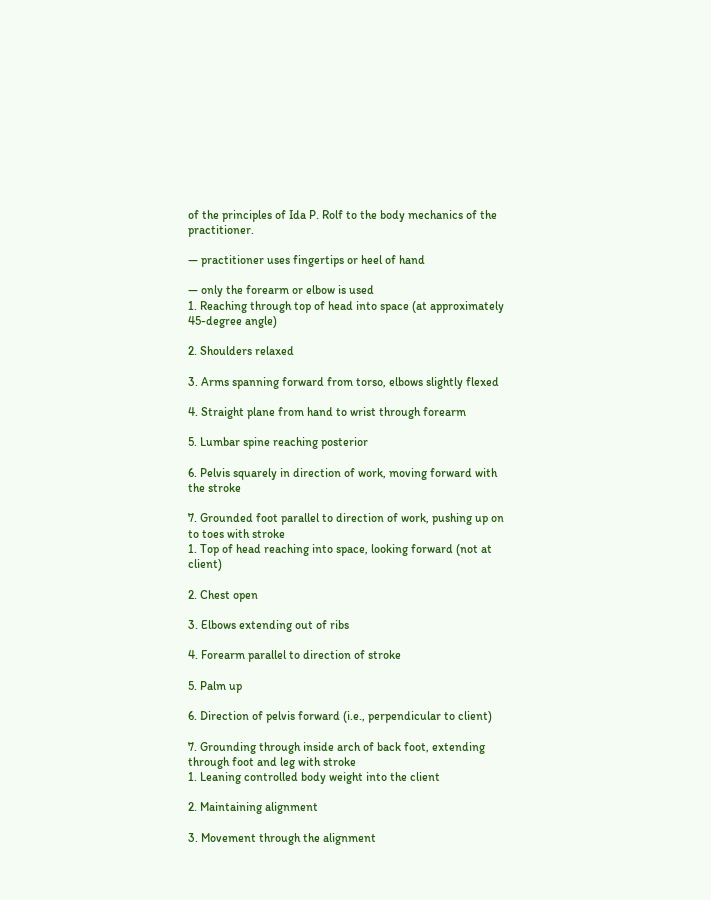of the principles of Ida P. Rolf to the body mechanics of the practitioner.

— practitioner uses fingertips or heel of hand

— only the forearm or elbow is used
1. Reaching through top of head into space (at approximately 45-degree angle)

2. Shoulders relaxed

3. Arms spanning forward from torso, elbows slightly flexed

4. Straight plane from hand to wrist through forearm

5. Lumbar spine reaching posterior

6. Pelvis squarely in direction of work, moving forward with the stroke

7. Grounded foot parallel to direction of work, pushing up on to toes with stroke
1. Top of head reaching into space, looking forward (not at client)

2. Chest open

3. Elbows extending out of ribs

4. Forearm parallel to direction of stroke

5. Palm up

6. Direction of pelvis forward (i.e., perpendicular to client)

7. Grounding through inside arch of back foot, extending through foot and leg with stroke
1. Leaning controlled body weight into the client

2. Maintaining alignment

3. Movement through the alignment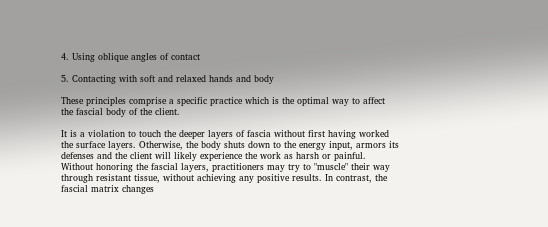4. Using oblique angles of contact

5. Contacting with soft and relaxed hands and body

These principles comprise a specific practice which is the optimal way to affect the fascial body of the client.

It is a violation to touch the deeper layers of fascia without first having worked the surface layers. Otherwise, the body shuts down to the energy input, armors its defenses and the client will likely experience the work as harsh or painful. Without honoring the fascial layers, practitioners may try to "muscle" their way through resistant tissue, without achieving any positive results. In contrast, the fascial matrix changes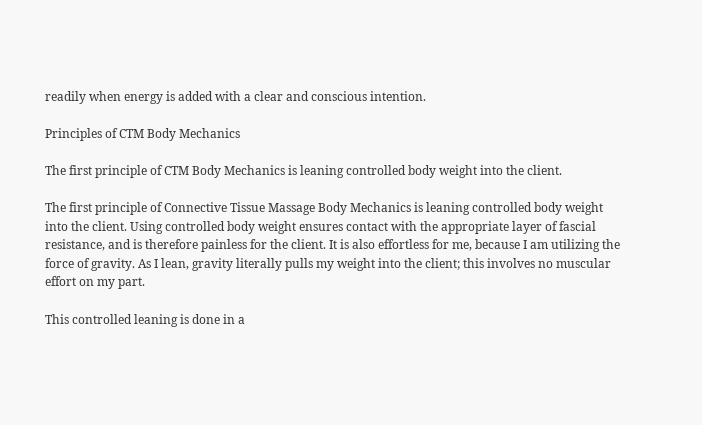readily when energy is added with a clear and conscious intention.

Principles of CTM Body Mechanics

The first principle of CTM Body Mechanics is leaning controlled body weight into the client.

The first principle of Connective Tissue Massage Body Mechanics is leaning controlled body weight into the client. Using controlled body weight ensures contact with the appropriate layer of fascial resistance, and is therefore painless for the client. It is also effortless for me, because I am utilizing the force of gravity. As I lean, gravity literally pulls my weight into the client; this involves no muscular effort on my part.

This controlled leaning is done in a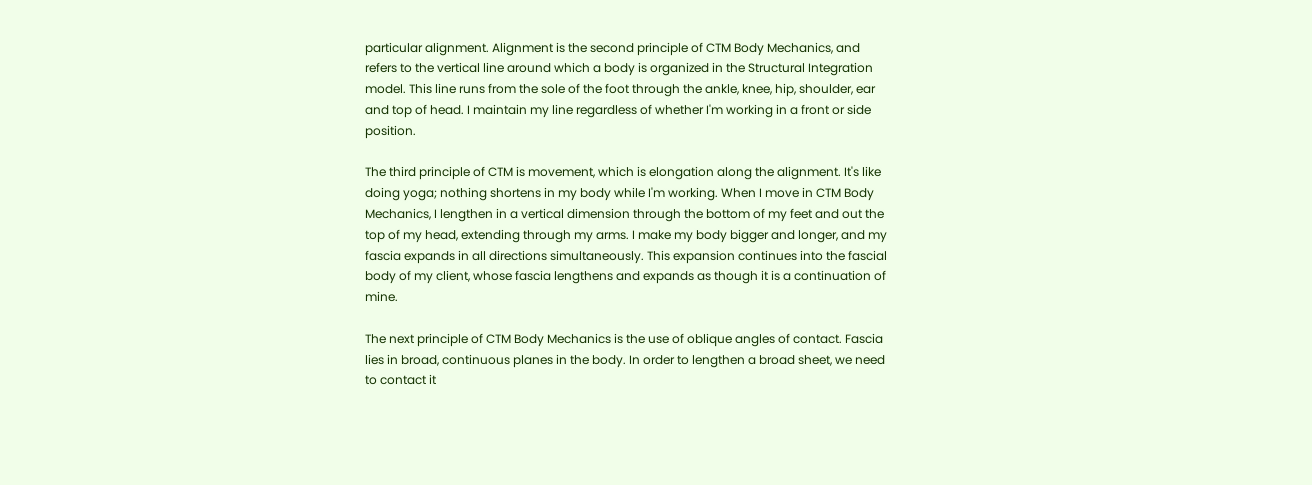particular alignment. Alignment is the second principle of CTM Body Mechanics, and refers to the vertical line around which a body is organized in the Structural Integration model. This line runs from the sole of the foot through the ankle, knee, hip, shoulder, ear and top of head. I maintain my line regardless of whether I'm working in a front or side position.

The third principle of CTM is movement, which is elongation along the alignment. It's like doing yoga; nothing shortens in my body while I'm working. When I move in CTM Body Mechanics, I lengthen in a vertical dimension through the bottom of my feet and out the top of my head, extending through my arms. I make my body bigger and longer, and my fascia expands in all directions simultaneously. This expansion continues into the fascial body of my client, whose fascia lengthens and expands as though it is a continuation of mine.

The next principle of CTM Body Mechanics is the use of oblique angles of contact. Fascia lies in broad, continuous planes in the body. In order to lengthen a broad sheet, we need to contact it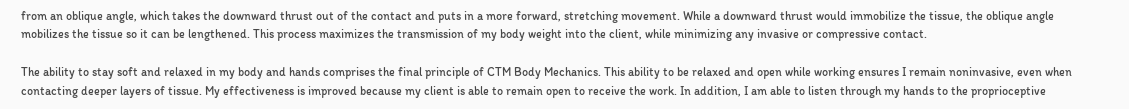from an oblique angle, which takes the downward thrust out of the contact and puts in a more forward, stretching movement. While a downward thrust would immobilize the tissue, the oblique angle mobilizes the tissue so it can be lengthened. This process maximizes the transmission of my body weight into the client, while minimizing any invasive or compressive contact.

The ability to stay soft and relaxed in my body and hands comprises the final principle of CTM Body Mechanics. This ability to be relaxed and open while working ensures I remain noninvasive, even when contacting deeper layers of tissue. My effectiveness is improved because my client is able to remain open to receive the work. In addition, I am able to listen through my hands to the proprioceptive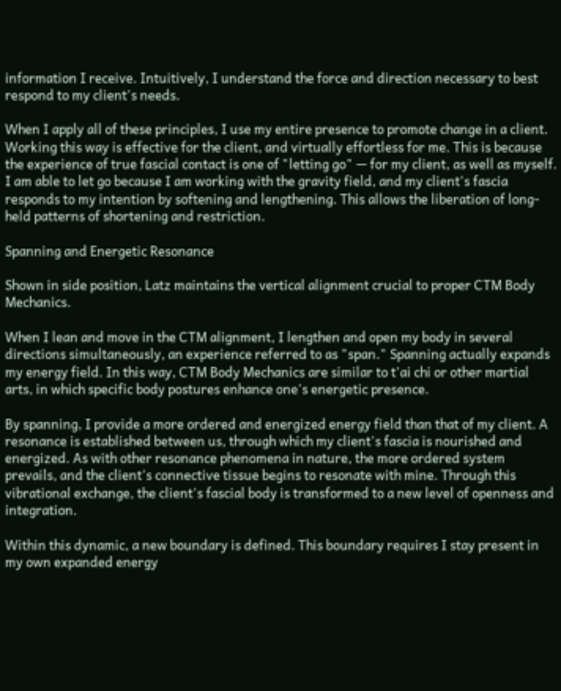information I receive. Intuitively, I understand the force and direction necessary to best respond to my client's needs.

When I apply all of these principles, I use my entire presence to promote change in a client. Working this way is effective for the client, and virtually effortless for me. This is because the experience of true fascial contact is one of "letting go" — for my client, as well as myself. I am able to let go because I am working with the gravity field, and my client's fascia responds to my intention by softening and lengthening. This allows the liberation of long-held patterns of shortening and restriction.

Spanning and Energetic Resonance

Shown in side position, Latz maintains the vertical alignment crucial to proper CTM Body Mechanics.

When I lean and move in the CTM alignment, I lengthen and open my body in several directions simultaneously, an experience referred to as "span." Spanning actually expands my energy field. In this way, CTM Body Mechanics are similar to t'ai chi or other martial arts, in which specific body postures enhance one's energetic presence.

By spanning, I provide a more ordered and energized energy field than that of my client. A resonance is established between us, through which my client's fascia is nourished and energized. As with other resonance phenomena in nature, the more ordered system prevails, and the client's connective tissue begins to resonate with mine. Through this vibrational exchange, the client's fascial body is transformed to a new level of openness and integration.

Within this dynamic, a new boundary is defined. This boundary requires I stay present in my own expanded energy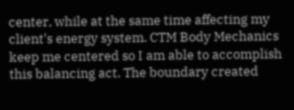center, while at the same time affecting my client's energy system. CTM Body Mechanics keep me centered so I am able to accomplish this balancing act. The boundary created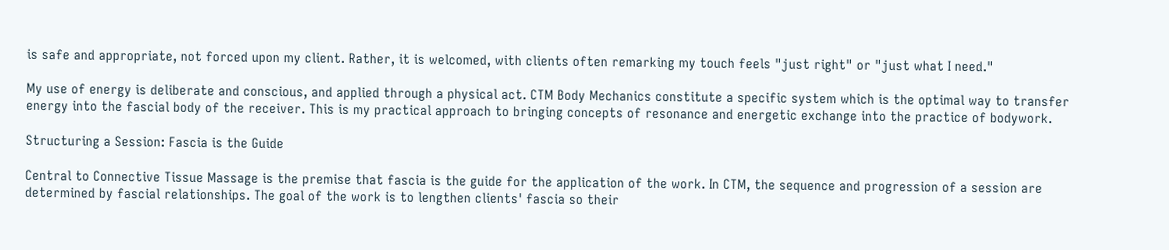is safe and appropriate, not forced upon my client. Rather, it is welcomed, with clients often remarking my touch feels "just right" or "just what I need."

My use of energy is deliberate and conscious, and applied through a physical act. CTM Body Mechanics constitute a specific system which is the optimal way to transfer energy into the fascial body of the receiver. This is my practical approach to bringing concepts of resonance and energetic exchange into the practice of bodywork.

Structuring a Session: Fascia is the Guide

Central to Connective Tissue Massage is the premise that fascia is the guide for the application of the work. In CTM, the sequence and progression of a session are determined by fascial relationships. The goal of the work is to lengthen clients' fascia so their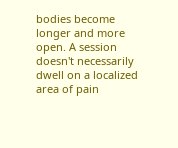bodies become longer and more open. A session doesn't necessarily dwell on a localized area of pain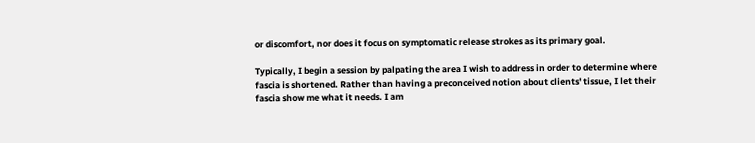or discomfort, nor does it focus on symptomatic release strokes as its primary goal.

Typically, I begin a session by palpating the area I wish to address in order to determine where fascia is shortened. Rather than having a preconceived notion about clients' tissue, I let their fascia show me what it needs. I am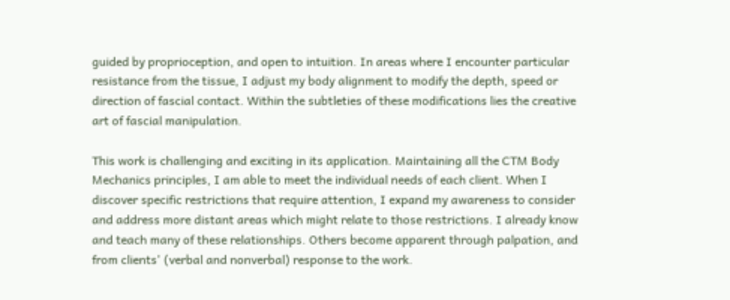guided by proprioception, and open to intuition. In areas where I encounter particular resistance from the tissue, I adjust my body alignment to modify the depth, speed or direction of fascial contact. Within the subtleties of these modifications lies the creative art of fascial manipulation.

This work is challenging and exciting in its application. Maintaining all the CTM Body Mechanics principles, I am able to meet the individual needs of each client. When I discover specific restrictions that require attention, I expand my awareness to consider and address more distant areas which might relate to those restrictions. I already know and teach many of these relationships. Others become apparent through palpation, and from clients' (verbal and nonverbal) response to the work.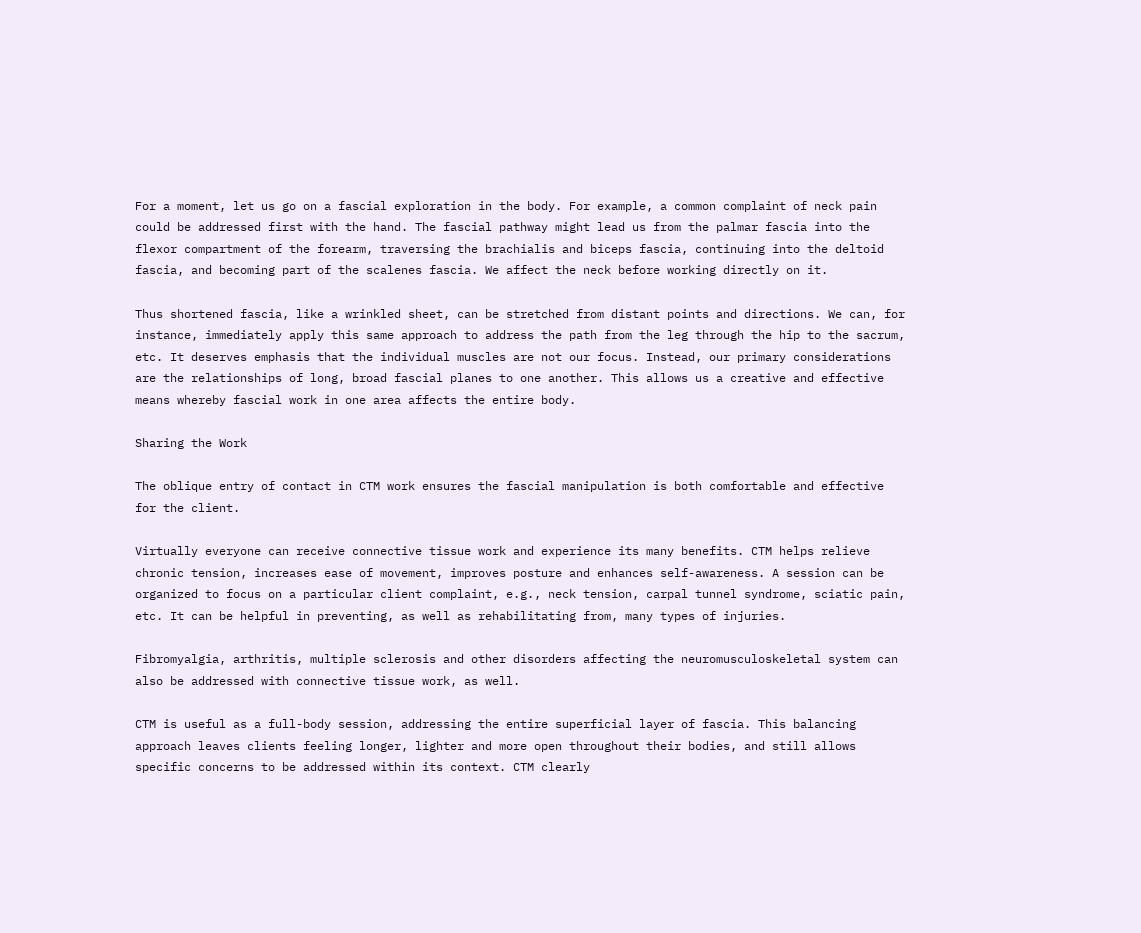For a moment, let us go on a fascial exploration in the body. For example, a common complaint of neck pain could be addressed first with the hand. The fascial pathway might lead us from the palmar fascia into the flexor compartment of the forearm, traversing the brachialis and biceps fascia, continuing into the deltoid fascia, and becoming part of the scalenes fascia. We affect the neck before working directly on it.

Thus shortened fascia, like a wrinkled sheet, can be stretched from distant points and directions. We can, for instance, immediately apply this same approach to address the path from the leg through the hip to the sacrum, etc. It deserves emphasis that the individual muscles are not our focus. Instead, our primary considerations are the relationships of long, broad fascial planes to one another. This allows us a creative and effective means whereby fascial work in one area affects the entire body.

Sharing the Work

The oblique entry of contact in CTM work ensures the fascial manipulation is both comfortable and effective for the client.

Virtually everyone can receive connective tissue work and experience its many benefits. CTM helps relieve chronic tension, increases ease of movement, improves posture and enhances self-awareness. A session can be organized to focus on a particular client complaint, e.g., neck tension, carpal tunnel syndrome, sciatic pain, etc. It can be helpful in preventing, as well as rehabilitating from, many types of injuries.

Fibromyalgia, arthritis, multiple sclerosis and other disorders affecting the neuromusculoskeletal system can also be addressed with connective tissue work, as well.

CTM is useful as a full-body session, addressing the entire superficial layer of fascia. This balancing approach leaves clients feeling longer, lighter and more open throughout their bodies, and still allows specific concerns to be addressed within its context. CTM clearly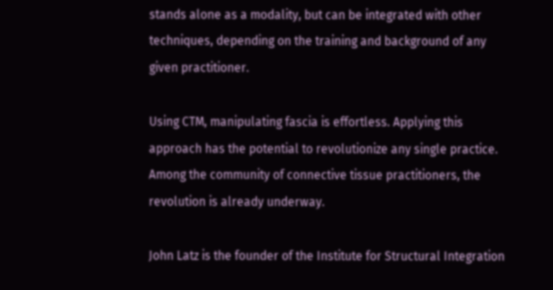stands alone as a modality, but can be integrated with other techniques, depending on the training and background of any given practitioner.

Using CTM, manipulating fascia is effortless. Applying this approach has the potential to revolutionize any single practice. Among the community of connective tissue practitioners, the revolution is already underway.

John Latz is the founder of the Institute for Structural Integration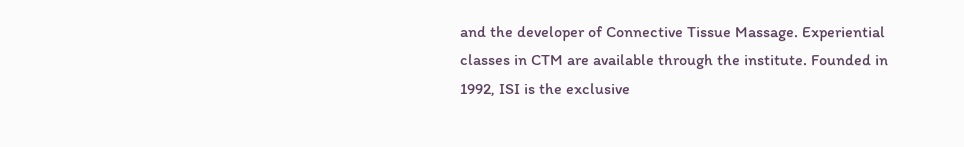and the developer of Connective Tissue Massage. Experiential classes in CTM are available through the institute. Founded in 1992, ISI is the exclusive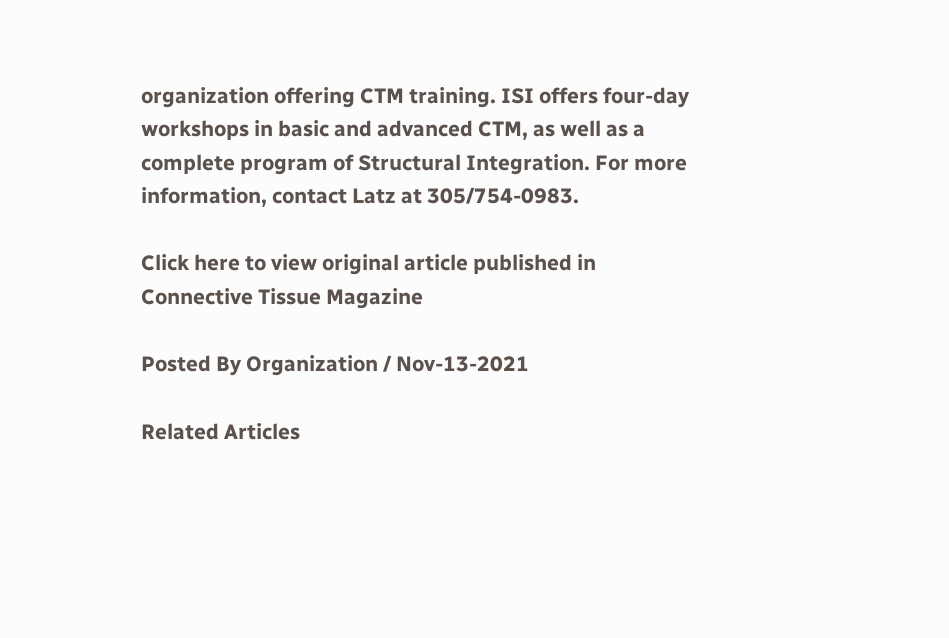organization offering CTM training. ISI offers four-day workshops in basic and advanced CTM, as well as a complete program of Structural Integration. For more information, contact Latz at 305/754-0983.

Click here to view original article published in Connective Tissue Magazine

Posted By Organization / Nov-13-2021

Related Articles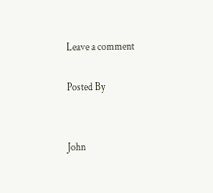Leave a comment

Posted By


John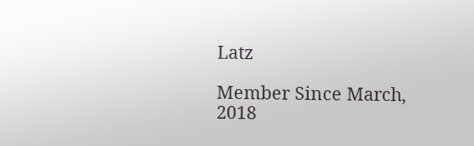Latz

Member Since March, 2018